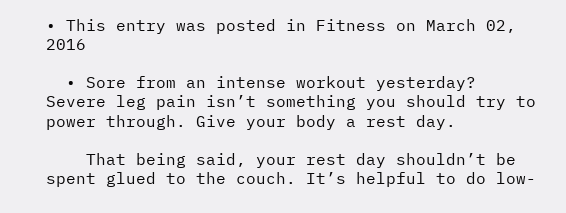• This entry was posted in Fitness on March 02, 2016

  • Sore from an intense workout yesterday? Severe leg pain isn’t something you should try to power through. Give your body a rest day.

    That being said, your rest day shouldn’t be spent glued to the couch. It’s helpful to do low-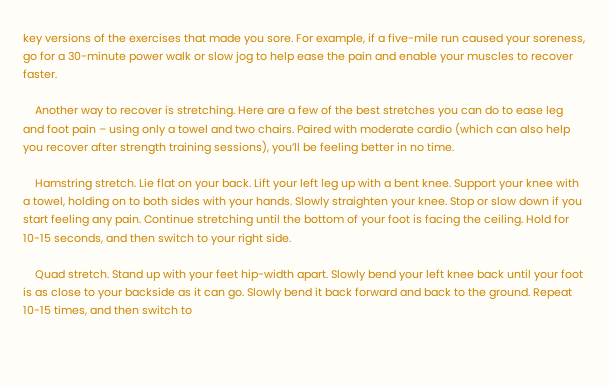key versions of the exercises that made you sore. For example, if a five-mile run caused your soreness, go for a 30-minute power walk or slow jog to help ease the pain and enable your muscles to recover faster.

    Another way to recover is stretching. Here are a few of the best stretches you can do to ease leg and foot pain – using only a towel and two chairs. Paired with moderate cardio (which can also help you recover after strength training sessions), you’ll be feeling better in no time.

    Hamstring stretch. Lie flat on your back. Lift your left leg up with a bent knee. Support your knee with a towel, holding on to both sides with your hands. Slowly straighten your knee. Stop or slow down if you start feeling any pain. Continue stretching until the bottom of your foot is facing the ceiling. Hold for 10-15 seconds, and then switch to your right side.

    Quad stretch. Stand up with your feet hip-width apart. Slowly bend your left knee back until your foot is as close to your backside as it can go. Slowly bend it back forward and back to the ground. Repeat 10-15 times, and then switch to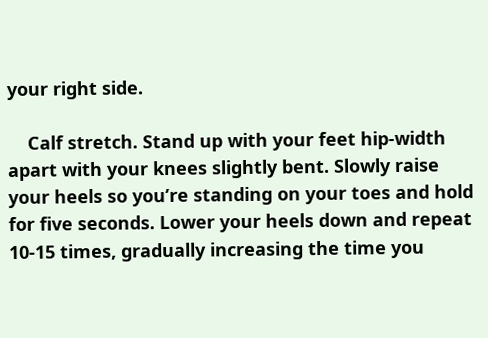your right side.

    Calf stretch. Stand up with your feet hip-width apart with your knees slightly bent. Slowly raise your heels so you’re standing on your toes and hold for five seconds. Lower your heels down and repeat 10-15 times, gradually increasing the time you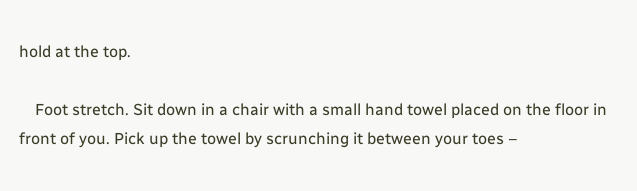hold at the top.

    Foot stretch. Sit down in a chair with a small hand towel placed on the floor in front of you. Pick up the towel by scrunching it between your toes –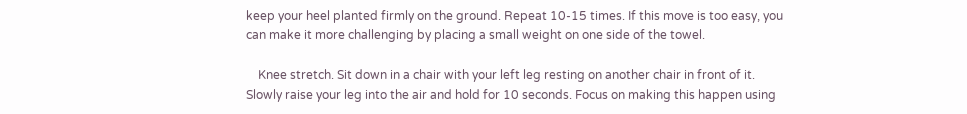keep your heel planted firmly on the ground. Repeat 10-15 times. If this move is too easy, you can make it more challenging by placing a small weight on one side of the towel.

    Knee stretch. Sit down in a chair with your left leg resting on another chair in front of it. Slowly raise your leg into the air and hold for 10 seconds. Focus on making this happen using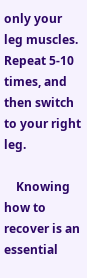only your leg muscles. Repeat 5-10 times, and then switch to your right leg.

    Knowing how to recover is an essential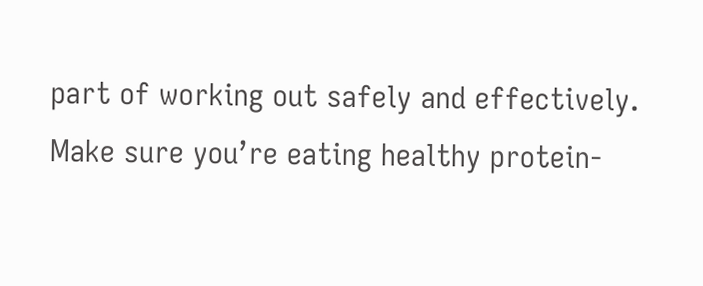part of working out safely and effectively. Make sure you’re eating healthy protein-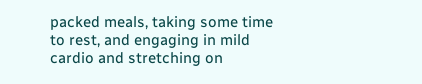packed meals, taking some time to rest, and engaging in mild cardio and stretching on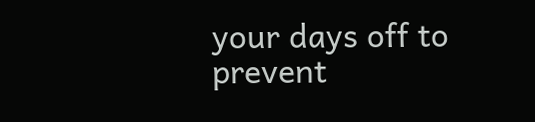your days off to prevent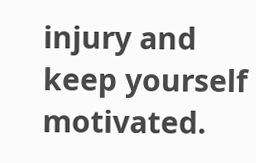injury and keep yourself motivated.